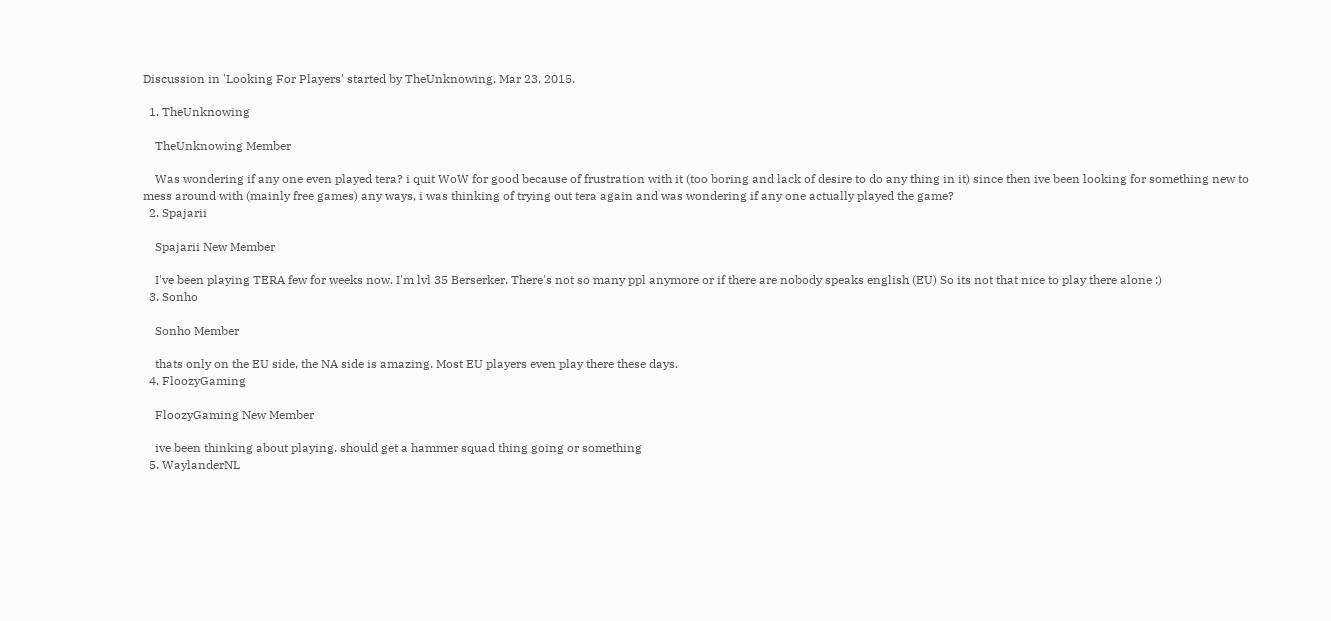Discussion in 'Looking For Players' started by TheUnknowing, Mar 23, 2015.

  1. TheUnknowing

    TheUnknowing Member

    Was wondering if any one even played tera? i quit WoW for good because of frustration with it (too boring and lack of desire to do any thing in it) since then ive been looking for something new to mess around with (mainly free games) any ways, i was thinking of trying out tera again and was wondering if any one actually played the game?
  2. Spajarii

    Spajarii New Member

    I've been playing TERA few for weeks now. I'm lvl 35 Berserker. There's not so many ppl anymore or if there are nobody speaks english (EU) So its not that nice to play there alone :)
  3. Sonho

    Sonho Member

    thats only on the EU side, the NA side is amazing. Most EU players even play there these days.
  4. FloozyGaming

    FloozyGaming New Member

    ive been thinking about playing. should get a hammer squad thing going or something
  5. WaylanderNL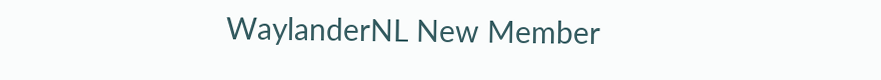WaylanderNL New Member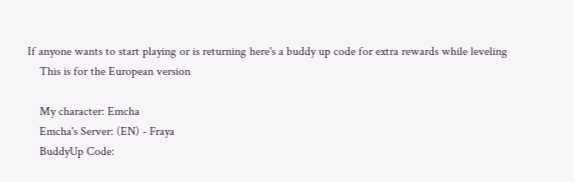If anyone wants to start playing or is returning here's a buddy up code for extra rewards while leveling
    This is for the European version

    My character: Emcha
    Emcha's Server: (EN) - Fraya
    BuddyUp Code: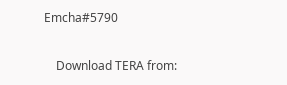Emcha#5790

    Download TERA from: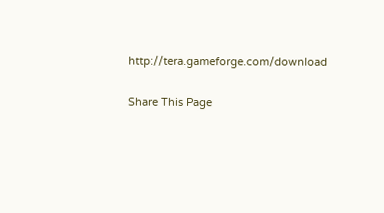http://tera.gameforge.com/download

Share This Page